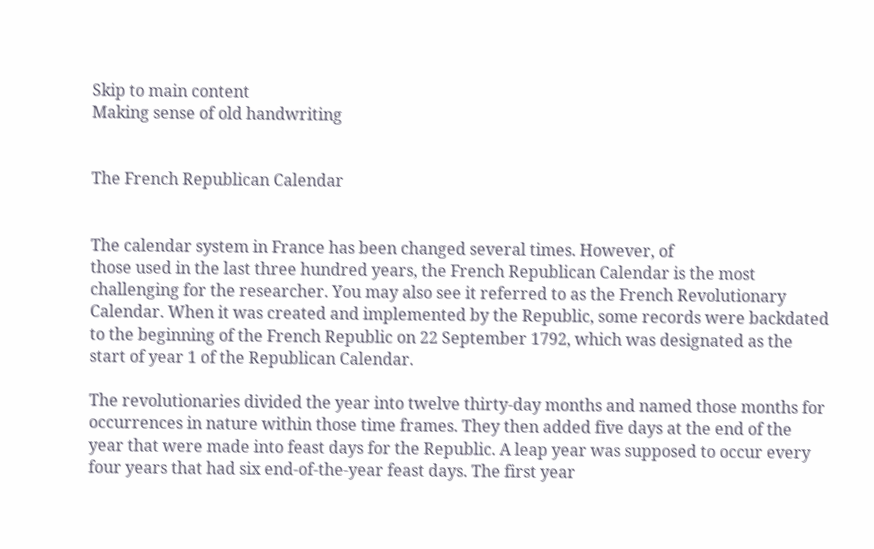Skip to main content
Making sense of old handwriting


The French Republican Calendar


The calendar system in France has been changed several times. However, of
those used in the last three hundred years, the French Republican Calendar is the most challenging for the researcher. You may also see it referred to as the French Revolutionary Calendar. When it was created and implemented by the Republic, some records were backdated to the beginning of the French Republic on 22 September 1792, which was designated as the start of year 1 of the Republican Calendar.

The revolutionaries divided the year into twelve thirty-day months and named those months for occurrences in nature within those time frames. They then added five days at the end of the year that were made into feast days for the Republic. A leap year was supposed to occur every four years that had six end-of-the-year feast days. The first year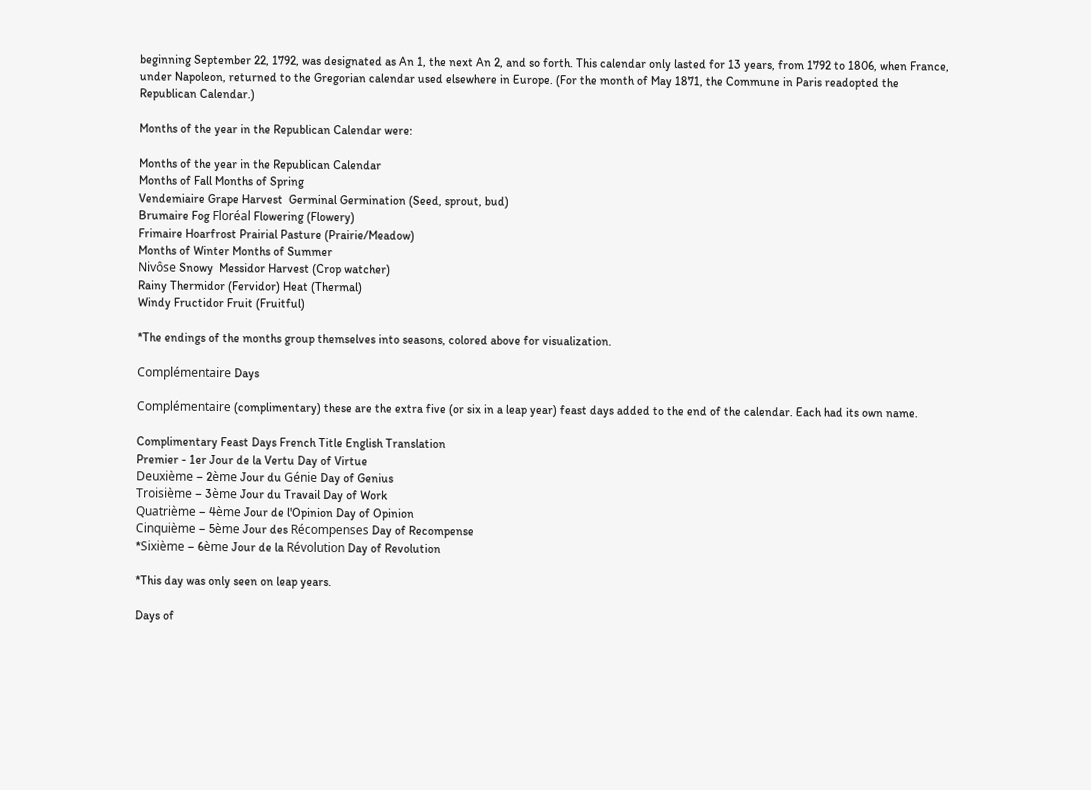beginning September 22, 1792, was designated as An 1, the next An 2, and so forth. This calendar only lasted for 13 years, from 1792 to 1806, when France, under Napoleon, returned to the Gregorian calendar used elsewhere in Europe. (For the month of May 1871, the Commune in Paris readopted the Republican Calendar.)

Months of the year in the Republican Calendar were:

Months of the year in the Republican Calendar
Months of Fall Months of Spring
Vendemiaire Grape Harvest  Germinal Germination (Seed, sprout, bud)
Brumaire Fog Floréal Flowering (Flowery)
Frimaire Hoarfrost Prairial Pasture (Prairie/Meadow)
Months of Winter Months of Summer
Nivôse Snowy  Messidor Harvest (Crop watcher)
Rainy Thermidor (Fervidor) Heat (Thermal)
Windy Fructidor Fruit (Fruitful)

*The endings of the months group themselves into seasons, colored above for visualization.

Complémentaire Days

Complémentaire (complimentary) these are the extra five (or six in a leap year) feast days added to the end of the calendar. Each had its own name.

Complimentary Feast Days French Title English Translation
Premier - 1er Jour de la Vertu Day of Virtue
Deuxième – 2ème Jour du Génie Day of Genius
Troisième – 3ème Jour du Travail Day of Work
Quatrième – 4ème Jour de l'Opinion Day of Opinion
Cinquième – 5ème Jour des Récompenses Day of Recompense
*Sixième – 6ème Jour de la Révolution Day of Revolution

*This day was only seen on leap years.

Days of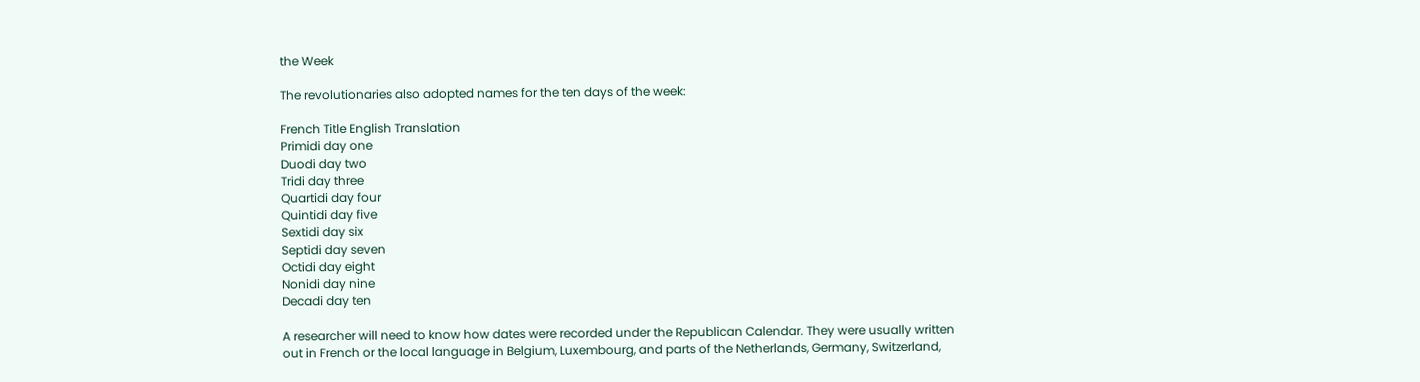the Week

The revolutionaries also adopted names for the ten days of the week:

French Title English Translation
Primidi day one
Duodi day two
Tridi day three
Quartidi day four
Quintidi day five
Sextidi day six
Septidi day seven
Octidi day eight
Nonidi day nine
Decadi day ten

A researcher will need to know how dates were recorded under the Republican Calendar. They were usually written out in French or the local language in Belgium, Luxembourg, and parts of the Netherlands, Germany, Switzerland,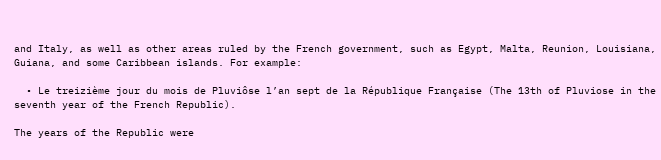and Italy, as well as other areas ruled by the French government, such as Egypt, Malta, Reunion, Louisiana, Guiana, and some Caribbean islands. For example:

  • Le treizième jour du mois de Pluviôse l’an sept de la République Française (The 13th of Pluviose in the seventh year of the French Republic).

The years of the Republic were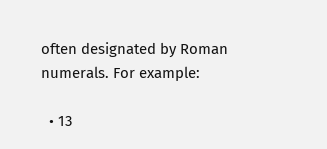often designated by Roman numerals. For example:

  • 13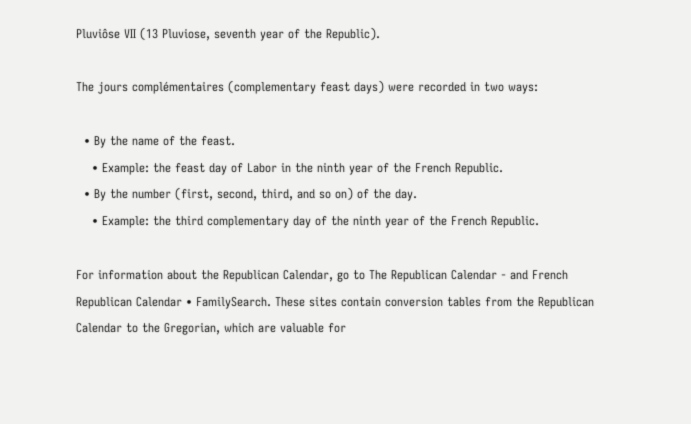Pluviôse VII (13 Pluviose, seventh year of the Republic).

The jours complémentaires (complementary feast days) were recorded in two ways:

  • By the name of the feast.
    • Example: the feast day of Labor in the ninth year of the French Republic.
  • By the number (first, second, third, and so on) of the day.
    • Example: the third complementary day of the ninth year of the French Republic.

For information about the Republican Calendar, go to The Republican Calendar - and French Republican Calendar • FamilySearch. These sites contain conversion tables from the Republican Calendar to the Gregorian, which are valuable for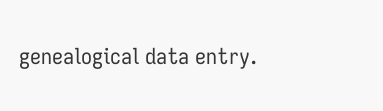genealogical data entry.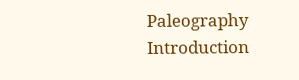Paleography Introduction